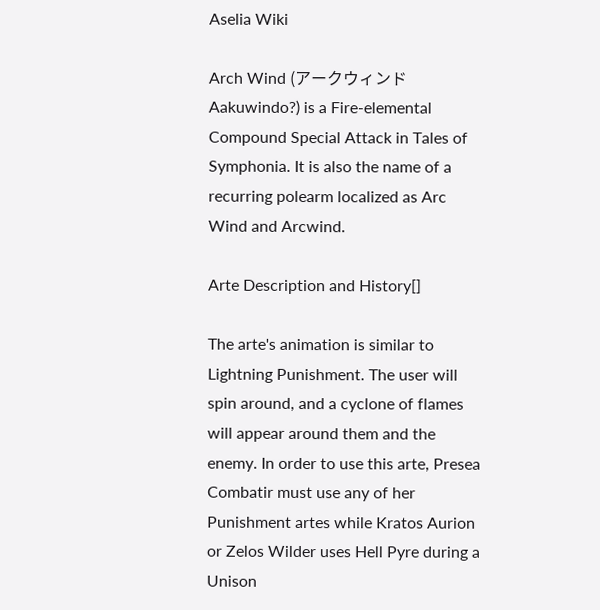Aselia Wiki

Arch Wind (アークウィンド Aakuwindo?) is a Fire-elemental Compound Special Attack in Tales of Symphonia. It is also the name of a recurring polearm localized as Arc Wind and Arcwind.

Arte Description and History[]

The arte's animation is similar to Lightning Punishment. The user will spin around, and a cyclone of flames will appear around them and the enemy. In order to use this arte, Presea Combatir must use any of her Punishment artes while Kratos Aurion or Zelos Wilder uses Hell Pyre during a Unison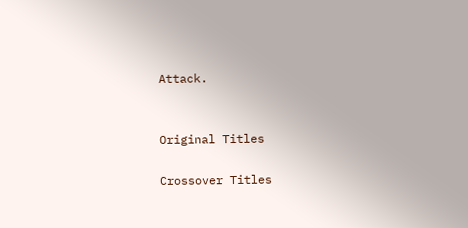Attack.


Original Titles

Crossover Titles